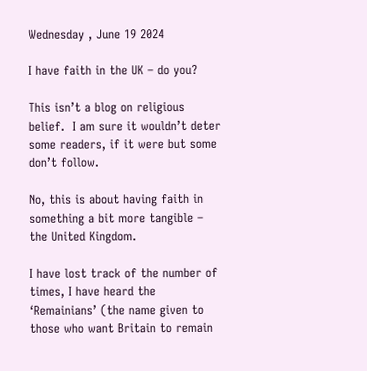Wednesday , June 19 2024

I have faith in the UK – do you?

This isn’t a blog on religious belief.  I am sure it wouldn’t deter some readers, if it were but some don’t follow.

No, this is about having faith in something a bit more tangible – the United Kingdom.

I have lost track of the number of times, I have heard the ‘Remainians’ (the name given to those who want Britain to remain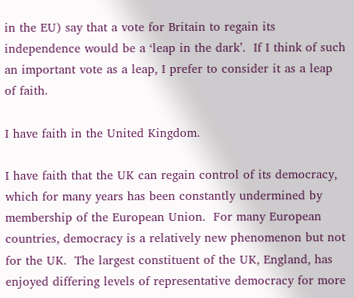in the EU) say that a vote for Britain to regain its independence would be a ‘leap in the dark’.  If I think of such an important vote as a leap, I prefer to consider it as a leap of faith.

I have faith in the United Kingdom.

I have faith that the UK can regain control of its democracy, which for many years has been constantly undermined by membership of the European Union.  For many European countries, democracy is a relatively new phenomenon but not for the UK.  The largest constituent of the UK, England, has enjoyed differing levels of representative democracy for more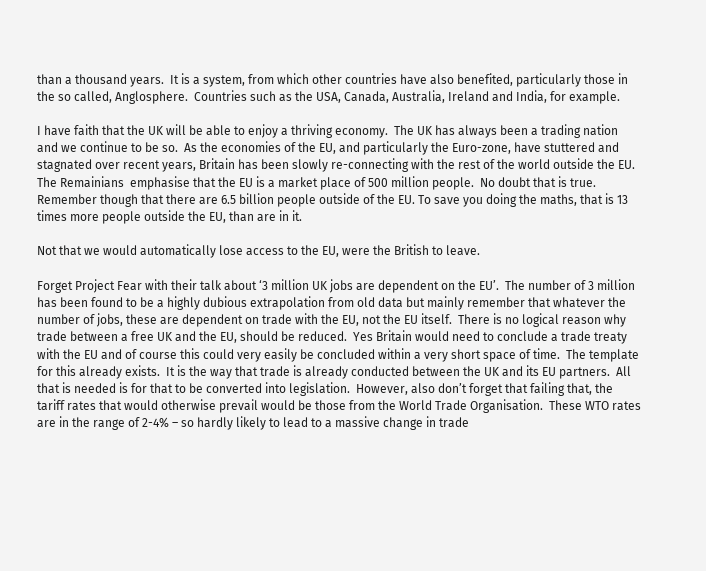than a thousand years.  It is a system, from which other countries have also benefited, particularly those in the so called, Anglosphere.  Countries such as the USA, Canada, Australia, Ireland and India, for example.

I have faith that the UK will be able to enjoy a thriving economy.  The UK has always been a trading nation and we continue to be so.  As the economies of the EU, and particularly the Euro-zone, have stuttered and stagnated over recent years, Britain has been slowly re-connecting with the rest of the world outside the EU.   The Remainians  emphasise that the EU is a market place of 500 million people.  No doubt that is true.  Remember though that there are 6.5 billion people outside of the EU. To save you doing the maths, that is 13 times more people outside the EU, than are in it.

Not that we would automatically lose access to the EU, were the British to leave.

Forget Project Fear with their talk about ‘3 million UK jobs are dependent on the EU’.  The number of 3 million has been found to be a highly dubious extrapolation from old data but mainly remember that whatever the number of jobs, these are dependent on trade with the EU, not the EU itself.  There is no logical reason why trade between a free UK and the EU, should be reduced.  Yes Britain would need to conclude a trade treaty with the EU and of course this could very easily be concluded within a very short space of time.  The template for this already exists.  It is the way that trade is already conducted between the UK and its EU partners.  All that is needed is for that to be converted into legislation.  However, also don’t forget that failing that, the tariff rates that would otherwise prevail would be those from the World Trade Organisation.  These WTO rates are in the range of 2-4% – so hardly likely to lead to a massive change in trade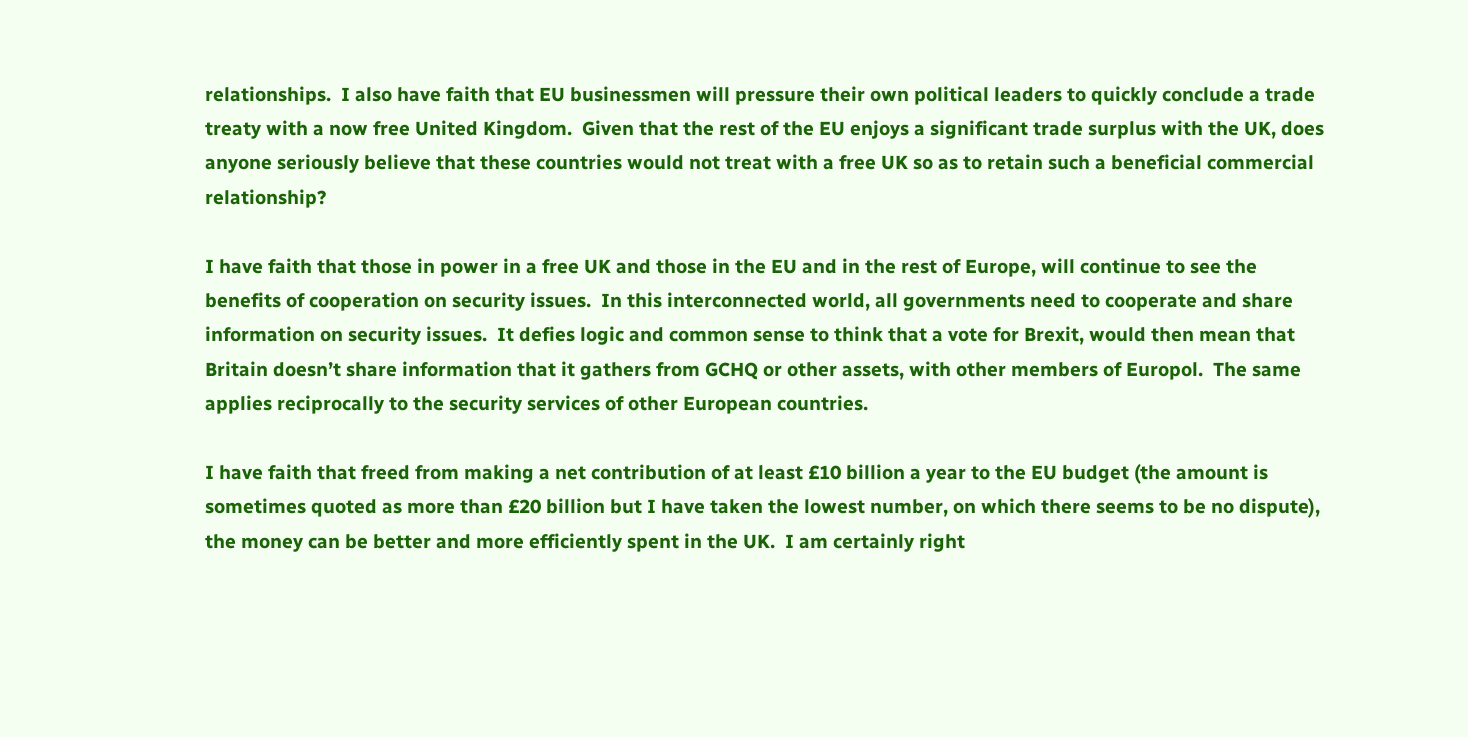relationships.  I also have faith that EU businessmen will pressure their own political leaders to quickly conclude a trade treaty with a now free United Kingdom.  Given that the rest of the EU enjoys a significant trade surplus with the UK, does anyone seriously believe that these countries would not treat with a free UK so as to retain such a beneficial commercial relationship?

I have faith that those in power in a free UK and those in the EU and in the rest of Europe, will continue to see the benefits of cooperation on security issues.  In this interconnected world, all governments need to cooperate and share information on security issues.  It defies logic and common sense to think that a vote for Brexit, would then mean that Britain doesn’t share information that it gathers from GCHQ or other assets, with other members of Europol.  The same applies reciprocally to the security services of other European countries.

I have faith that freed from making a net contribution of at least £10 billion a year to the EU budget (the amount is sometimes quoted as more than £20 billion but I have taken the lowest number, on which there seems to be no dispute), the money can be better and more efficiently spent in the UK.  I am certainly right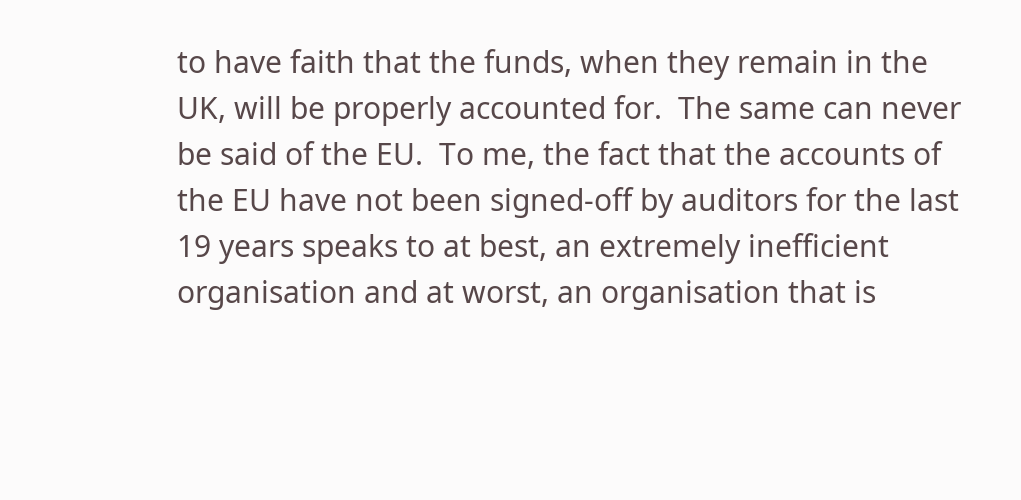to have faith that the funds, when they remain in the UK, will be properly accounted for.  The same can never be said of the EU.  To me, the fact that the accounts of the EU have not been signed-off by auditors for the last 19 years speaks to at best, an extremely inefficient organisation and at worst, an organisation that is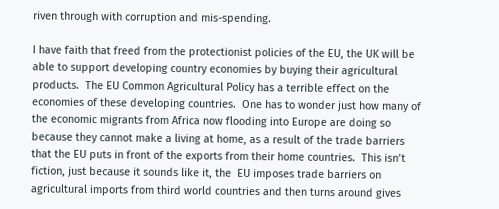riven through with corruption and mis-spending.

I have faith that freed from the protectionist policies of the EU, the UK will be able to support developing country economies by buying their agricultural products.  The EU Common Agricultural Policy has a terrible effect on the economies of these developing countries.  One has to wonder just how many of the economic migrants from Africa now flooding into Europe are doing so because they cannot make a living at home, as a result of the trade barriers that the EU puts in front of the exports from their home countries.  This isn’t fiction, just because it sounds like it, the  EU imposes trade barriers on agricultural imports from third world countries and then turns around gives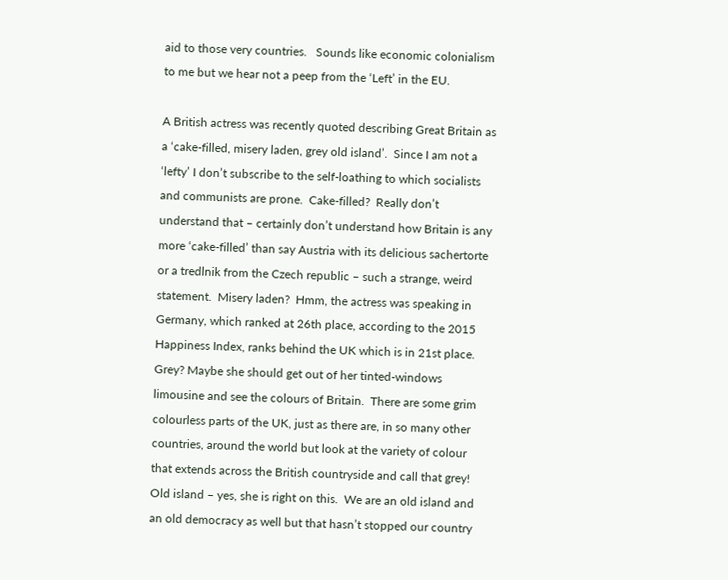aid to those very countries.   Sounds like economic colonialism to me but we hear not a peep from the ‘Left’ in the EU.

A British actress was recently quoted describing Great Britain as a ‘cake-filled, misery laden, grey old island’.  Since I am not a ‘lefty’ I don’t subscribe to the self-loathing to which socialists and communists are prone.  Cake-filled?  Really don’t understand that – certainly don’t understand how Britain is any more ‘cake-filled’ than say Austria with its delicious sachertorte or a tredlnik from the Czech republic – such a strange, weird statement.  Misery laden?  Hmm, the actress was speaking in Germany, which ranked at 26th place, according to the 2015 Happiness Index, ranks behind the UK which is in 21st place.  Grey? Maybe she should get out of her tinted-windows limousine and see the colours of Britain.  There are some grim colourless parts of the UK, just as there are, in so many other countries, around the world but look at the variety of colour that extends across the British countryside and call that grey!  Old island – yes, she is right on this.  We are an old island and an old democracy as well but that hasn’t stopped our country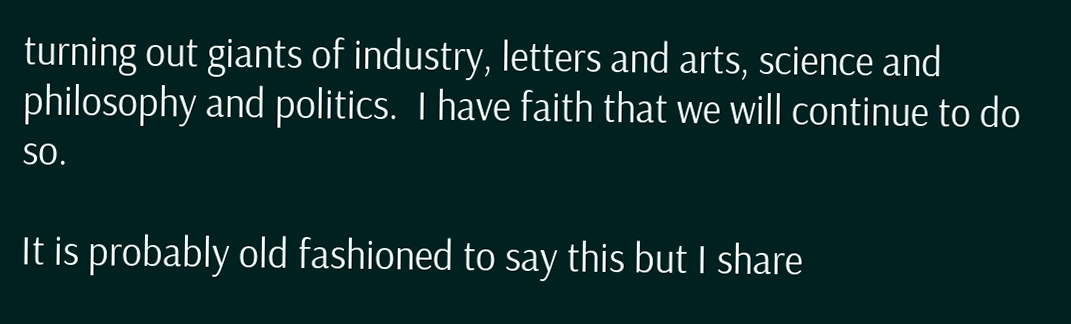turning out giants of industry, letters and arts, science and philosophy and politics.  I have faith that we will continue to do so.

It is probably old fashioned to say this but I share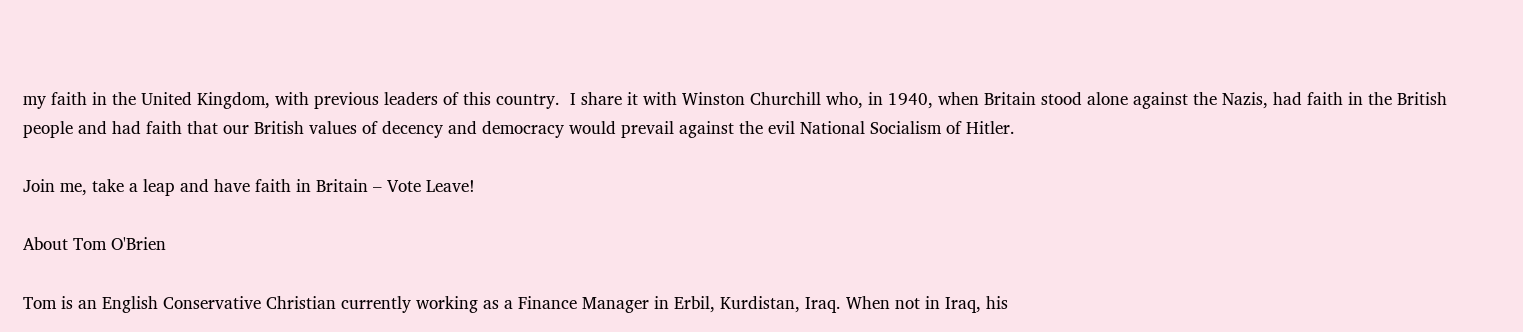my faith in the United Kingdom, with previous leaders of this country.  I share it with Winston Churchill who, in 1940, when Britain stood alone against the Nazis, had faith in the British people and had faith that our British values of decency and democracy would prevail against the evil National Socialism of Hitler.

Join me, take a leap and have faith in Britain – Vote Leave!

About Tom O'Brien

Tom is an English Conservative Christian currently working as a Finance Manager in Erbil, Kurdistan, Iraq. When not in Iraq, his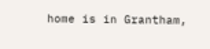home is in Grantham,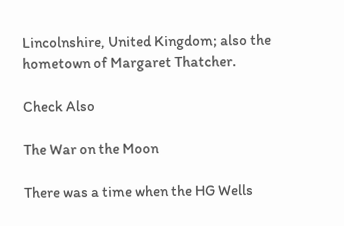Lincolnshire, United Kingdom; also the hometown of Margaret Thatcher.

Check Also

The War on the Moon

There was a time when the HG Wells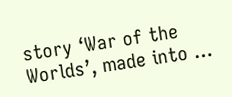story ‘War of the Worlds’, made into …